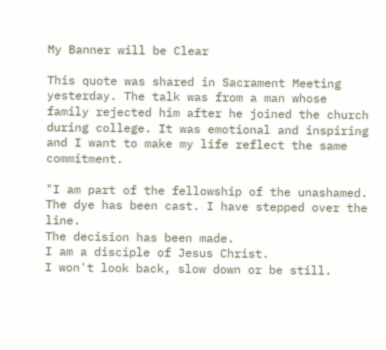My Banner will be Clear

This quote was shared in Sacrament Meeting yesterday. The talk was from a man whose family rejected him after he joined the church during college. It was emotional and inspiring and I want to make my life reflect the same commitment.

"I am part of the fellowship of the unashamed.
The dye has been cast. I have stepped over the line.
The decision has been made.
I am a disciple of Jesus Christ.
I won't look back, slow down or be still.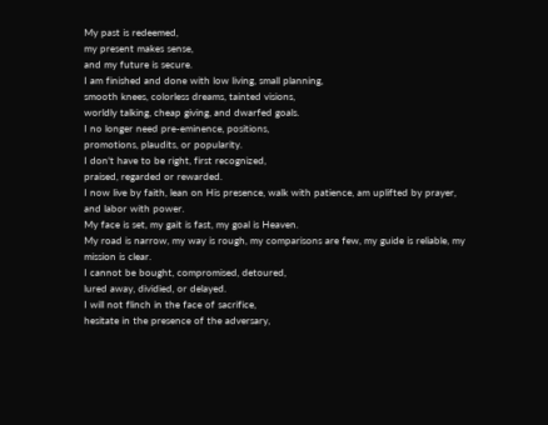My past is redeemed,
my present makes sense,
and my future is secure.
I am finished and done with low living, small planning,
smooth knees, colorless dreams, tainted visions,
worldly talking, cheap giving, and dwarfed goals.
I no longer need pre-eminence, positions,
promotions, plaudits, or popularity.
I don't have to be right, first recognized,
praised, regarded or rewarded.
I now live by faith, lean on His presence, walk with patience, am uplifted by prayer, and labor with power.
My face is set, my gait is fast, my goal is Heaven.
My road is narrow, my way is rough, my comparisons are few, my guide is reliable, my mission is clear.
I cannot be bought, compromised, detoured,
lured away, dividied, or delayed.
I will not flinch in the face of sacrifice,
hesitate in the presence of the adversary,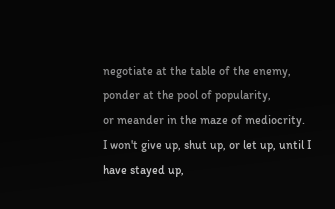negotiate at the table of the enemy,
ponder at the pool of popularity,
or meander in the maze of mediocrity.
I won't give up, shut up, or let up, until I have stayed up,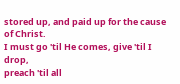stored up, and paid up for the cause of Christ.
I must go 'til He comes, give 'til I drop,
preach 'til all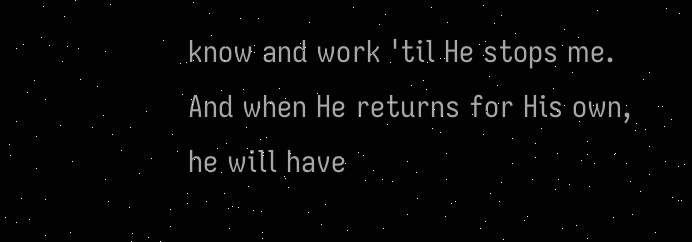know and work 'til He stops me.
And when He returns for His own,
he will have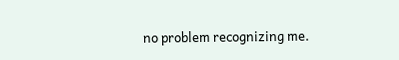no problem recognizing me.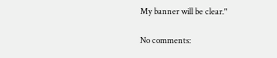My banner will be clear."

No comments: